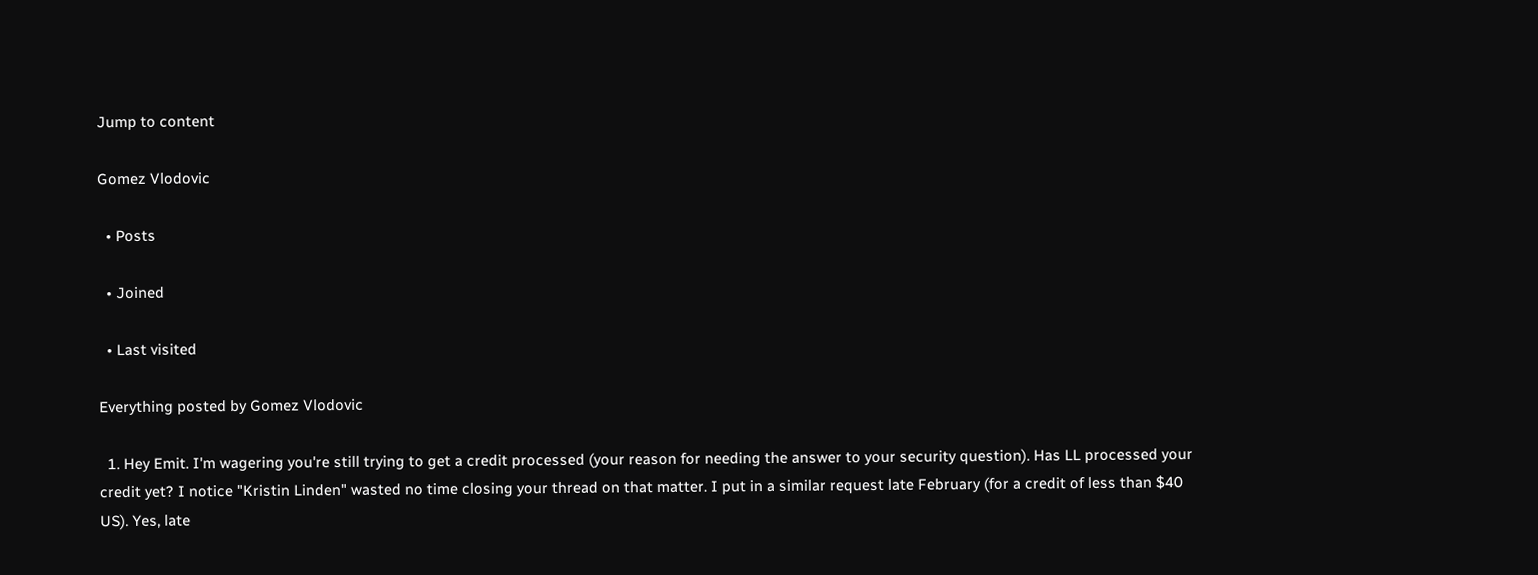Jump to content

Gomez Vlodovic

  • Posts

  • Joined

  • Last visited

Everything posted by Gomez Vlodovic

  1. Hey Emit. I'm wagering you're still trying to get a credit processed (your reason for needing the answer to your security question). Has LL processed your credit yet? I notice "Kristin Linden" wasted no time closing your thread on that matter. I put in a similar request late February (for a credit of less than $40 US). Yes, late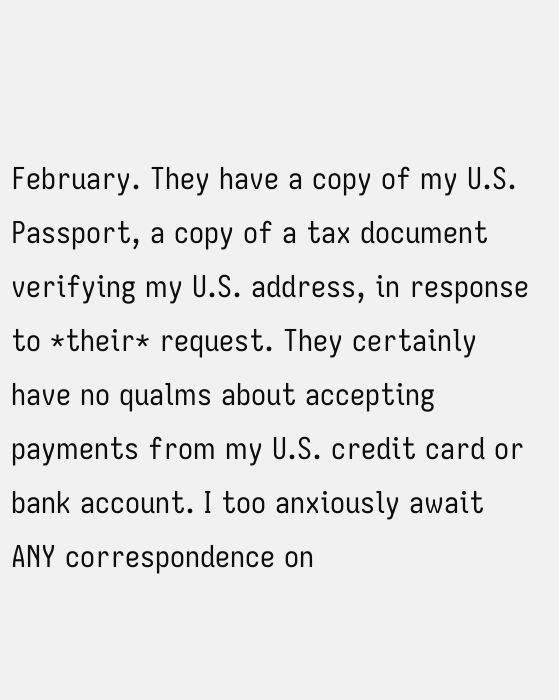February. They have a copy of my U.S. Passport, a copy of a tax document verifying my U.S. address, in response to *their* request. They certainly have no qualms about accepting payments from my U.S. credit card or bank account. I too anxiously await ANY correspondence on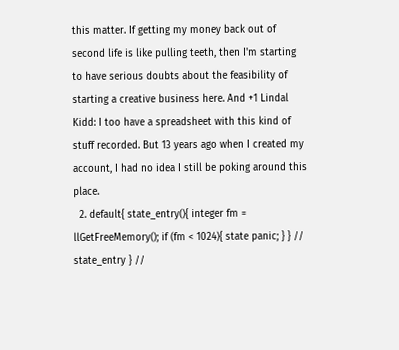this matter. If getting my money back out of second life is like pulling teeth, then I'm starting to have serious doubts about the feasibility of starting a creative business here. And +1 Lindal Kidd: I too have a spreadsheet with this kind of stuff recorded. But 13 years ago when I created my account, I had no idea I still be poking around this place.
  2. default{ state_entry(){ integer fm = llGetFreeMemory(); if (fm < 1024){ state panic; } } // state_entry } //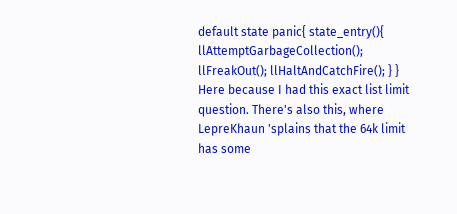default state panic{ state_entry(){ llAttemptGarbageCollection(); llFreakOut(); llHaltAndCatchFire(); } } Here because I had this exact list limit question. There's also this, where LepreKhaun 'splains that the 64k limit has some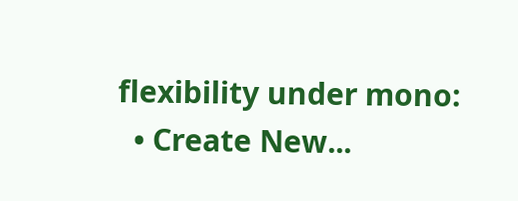flexibility under mono:
  • Create New...